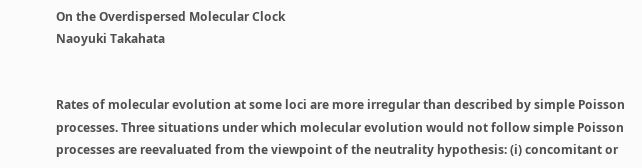On the Overdispersed Molecular Clock
Naoyuki Takahata


Rates of molecular evolution at some loci are more irregular than described by simple Poisson processes. Three situations under which molecular evolution would not follow simple Poisson processes are reevaluated from the viewpoint of the neutrality hypothesis: (i) concomitant or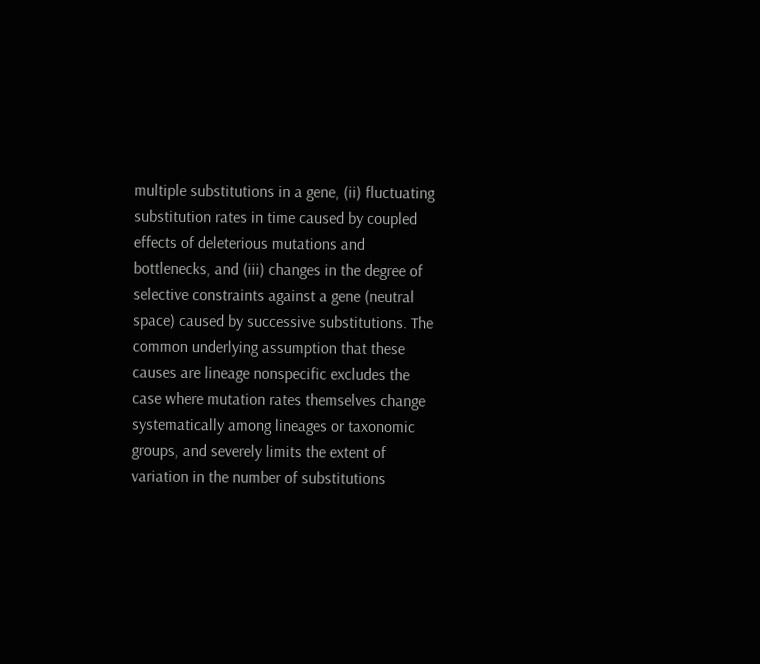multiple substitutions in a gene, (ii) fluctuating substitution rates in time caused by coupled effects of deleterious mutations and bottlenecks, and (iii) changes in the degree of selective constraints against a gene (neutral space) caused by successive substitutions. The common underlying assumption that these causes are lineage nonspecific excludes the case where mutation rates themselves change systematically among lineages or taxonomic groups, and severely limits the extent of variation in the number of substitutions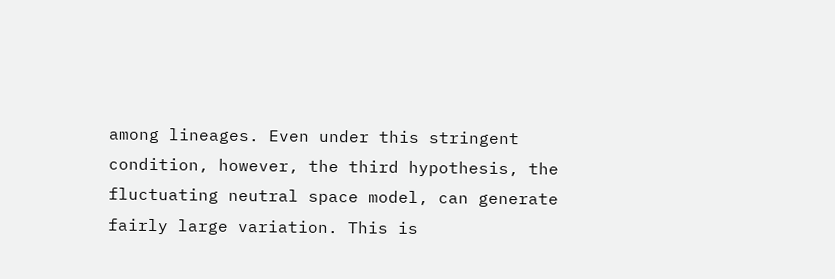among lineages. Even under this stringent condition, however, the third hypothesis, the fluctuating neutral space model, can generate fairly large variation. This is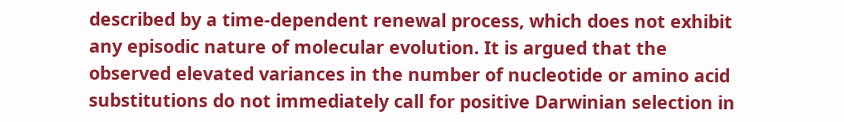described by a time-dependent renewal process, which does not exhibit any episodic nature of molecular evolution. It is argued that the observed elevated variances in the number of nucleotide or amino acid substitutions do not immediately call for positive Darwinian selection in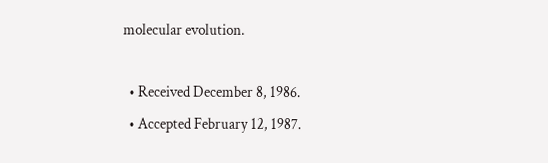molecular evolution.

  • Received December 8, 1986.
  • Accepted February 12, 1987.